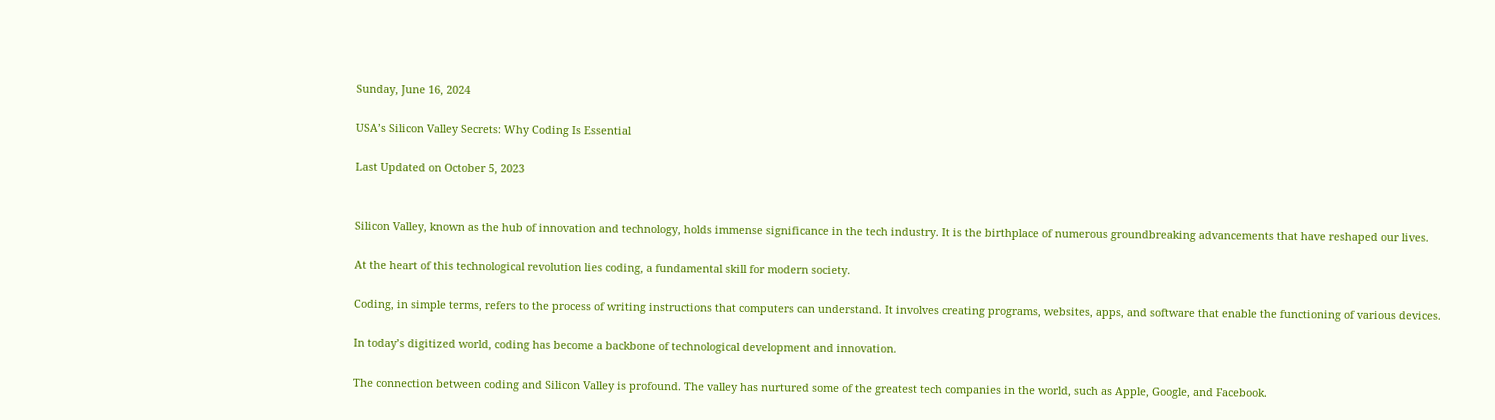Sunday, June 16, 2024

USA’s Silicon Valley Secrets: Why Coding Is Essential

Last Updated on October 5, 2023


Silicon Valley, known as the hub of innovation and technology, holds immense significance in the tech industry. It is the birthplace of numerous groundbreaking advancements that have reshaped our lives.

At the heart of this technological revolution lies coding, a fundamental skill for modern society.

Coding, in simple terms, refers to the process of writing instructions that computers can understand. It involves creating programs, websites, apps, and software that enable the functioning of various devices.

In today’s digitized world, coding has become a backbone of technological development and innovation.

The connection between coding and Silicon Valley is profound. The valley has nurtured some of the greatest tech companies in the world, such as Apple, Google, and Facebook.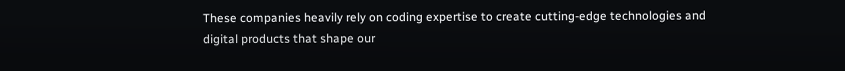These companies heavily rely on coding expertise to create cutting-edge technologies and digital products that shape our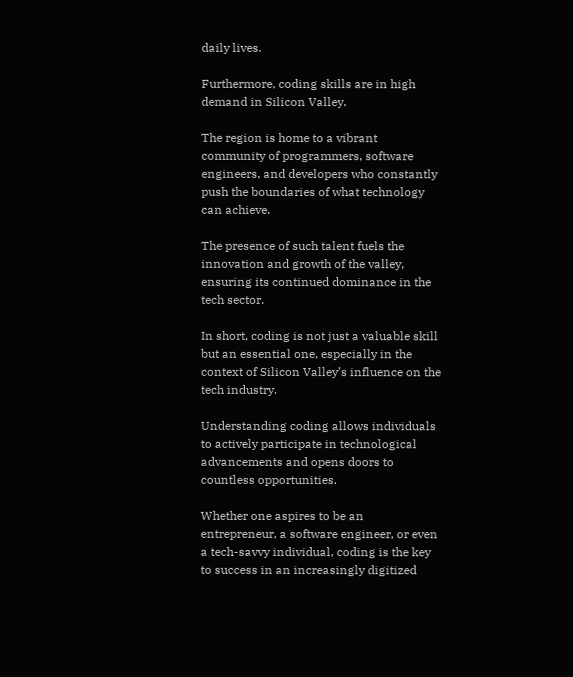daily lives.

Furthermore, coding skills are in high demand in Silicon Valley.

The region is home to a vibrant community of programmers, software engineers, and developers who constantly push the boundaries of what technology can achieve.

The presence of such talent fuels the innovation and growth of the valley, ensuring its continued dominance in the tech sector.

In short, coding is not just a valuable skill but an essential one, especially in the context of Silicon Valley’s influence on the tech industry.

Understanding coding allows individuals to actively participate in technological advancements and opens doors to countless opportunities.

Whether one aspires to be an entrepreneur, a software engineer, or even a tech-savvy individual, coding is the key to success in an increasingly digitized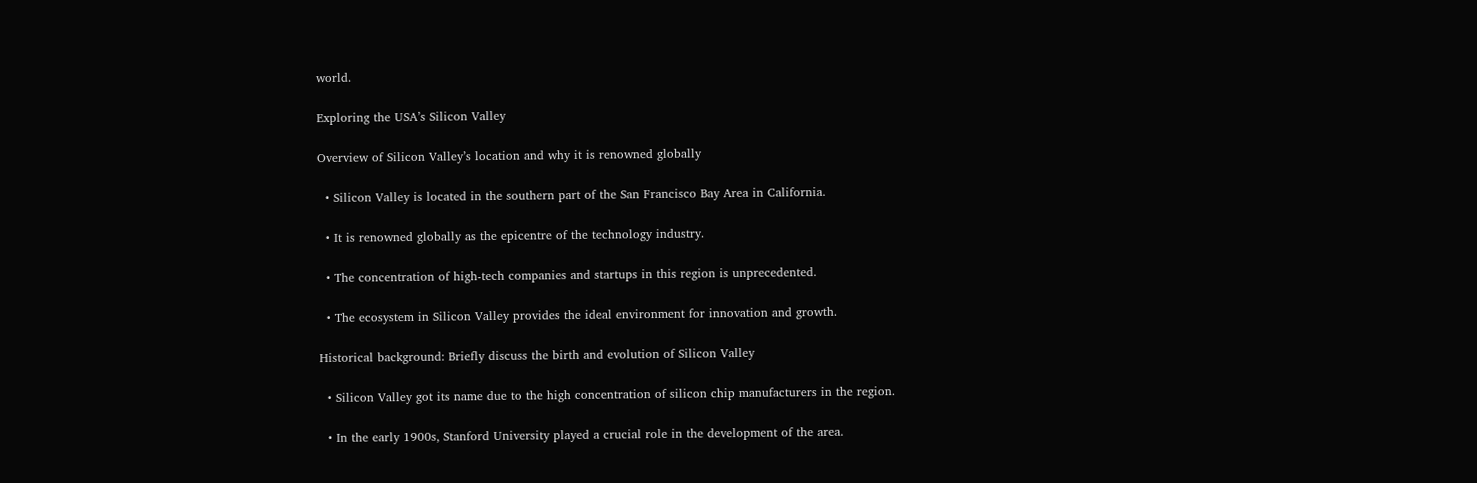world.

Exploring the USA’s Silicon Valley

Overview of Silicon Valley’s location and why it is renowned globally

  • Silicon Valley is located in the southern part of the San Francisco Bay Area in California.

  • It is renowned globally as the epicentre of the technology industry.

  • The concentration of high-tech companies and startups in this region is unprecedented.

  • The ecosystem in Silicon Valley provides the ideal environment for innovation and growth.

Historical background: Briefly discuss the birth and evolution of Silicon Valley

  • Silicon Valley got its name due to the high concentration of silicon chip manufacturers in the region.

  • In the early 1900s, Stanford University played a crucial role in the development of the area.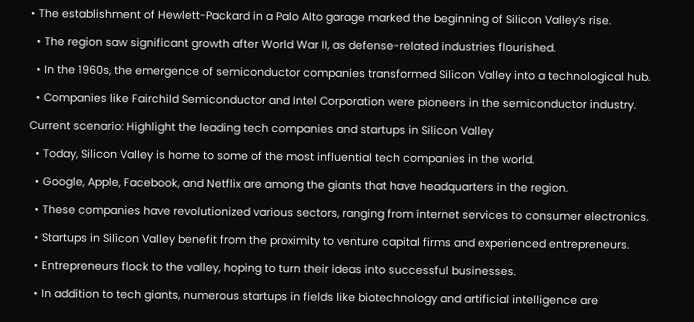• The establishment of Hewlett-Packard in a Palo Alto garage marked the beginning of Silicon Valley’s rise.

  • The region saw significant growth after World War II, as defense-related industries flourished.

  • In the 1960s, the emergence of semiconductor companies transformed Silicon Valley into a technological hub.

  • Companies like Fairchild Semiconductor and Intel Corporation were pioneers in the semiconductor industry.

Current scenario: Highlight the leading tech companies and startups in Silicon Valley

  • Today, Silicon Valley is home to some of the most influential tech companies in the world.

  • Google, Apple, Facebook, and Netflix are among the giants that have headquarters in the region.

  • These companies have revolutionized various sectors, ranging from internet services to consumer electronics.

  • Startups in Silicon Valley benefit from the proximity to venture capital firms and experienced entrepreneurs.

  • Entrepreneurs flock to the valley, hoping to turn their ideas into successful businesses.

  • In addition to tech giants, numerous startups in fields like biotechnology and artificial intelligence are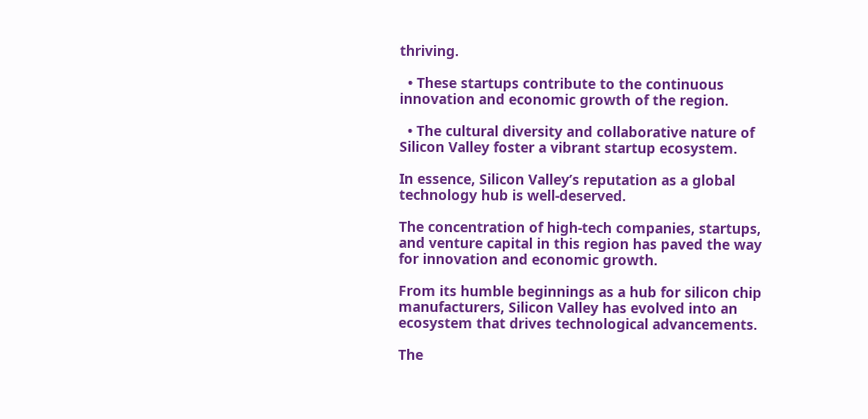thriving.

  • These startups contribute to the continuous innovation and economic growth of the region.

  • The cultural diversity and collaborative nature of Silicon Valley foster a vibrant startup ecosystem.

In essence, Silicon Valley’s reputation as a global technology hub is well-deserved.

The concentration of high-tech companies, startups, and venture capital in this region has paved the way for innovation and economic growth.

From its humble beginnings as a hub for silicon chip manufacturers, Silicon Valley has evolved into an ecosystem that drives technological advancements.

The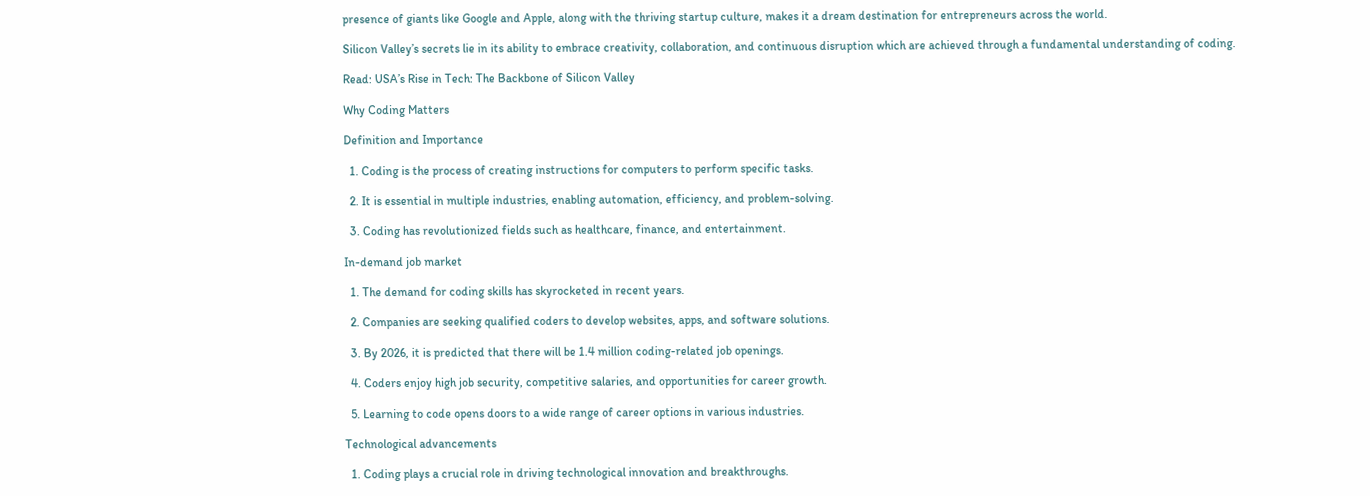presence of giants like Google and Apple, along with the thriving startup culture, makes it a dream destination for entrepreneurs across the world.

Silicon Valley’s secrets lie in its ability to embrace creativity, collaboration, and continuous disruption which are achieved through a fundamental understanding of coding.

Read: USA’s Rise in Tech: The Backbone of Silicon Valley

Why Coding Matters

Definition and Importance

  1. Coding is the process of creating instructions for computers to perform specific tasks.

  2. It is essential in multiple industries, enabling automation, efficiency, and problem-solving.

  3. Coding has revolutionized fields such as healthcare, finance, and entertainment.

In-demand job market

  1. The demand for coding skills has skyrocketed in recent years.

  2. Companies are seeking qualified coders to develop websites, apps, and software solutions.

  3. By 2026, it is predicted that there will be 1.4 million coding-related job openings.

  4. Coders enjoy high job security, competitive salaries, and opportunities for career growth.

  5. Learning to code opens doors to a wide range of career options in various industries.

Technological advancements

  1. Coding plays a crucial role in driving technological innovation and breakthroughs.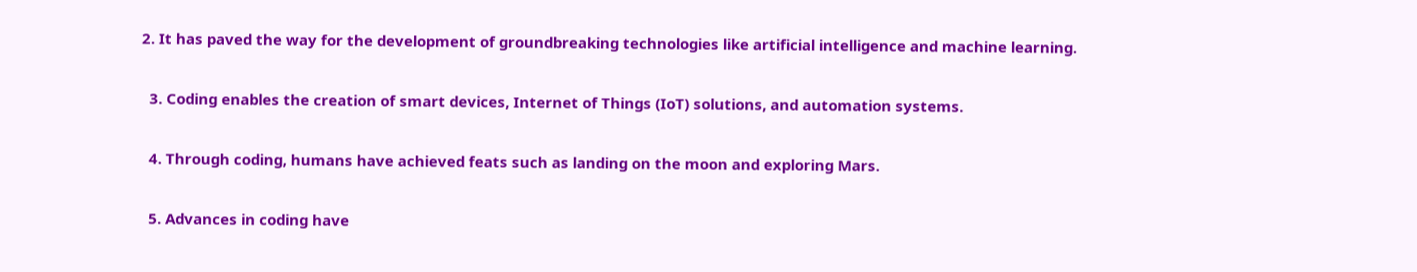2. It has paved the way for the development of groundbreaking technologies like artificial intelligence and machine learning.

  3. Coding enables the creation of smart devices, Internet of Things (IoT) solutions, and automation systems.

  4. Through coding, humans have achieved feats such as landing on the moon and exploring Mars.

  5. Advances in coding have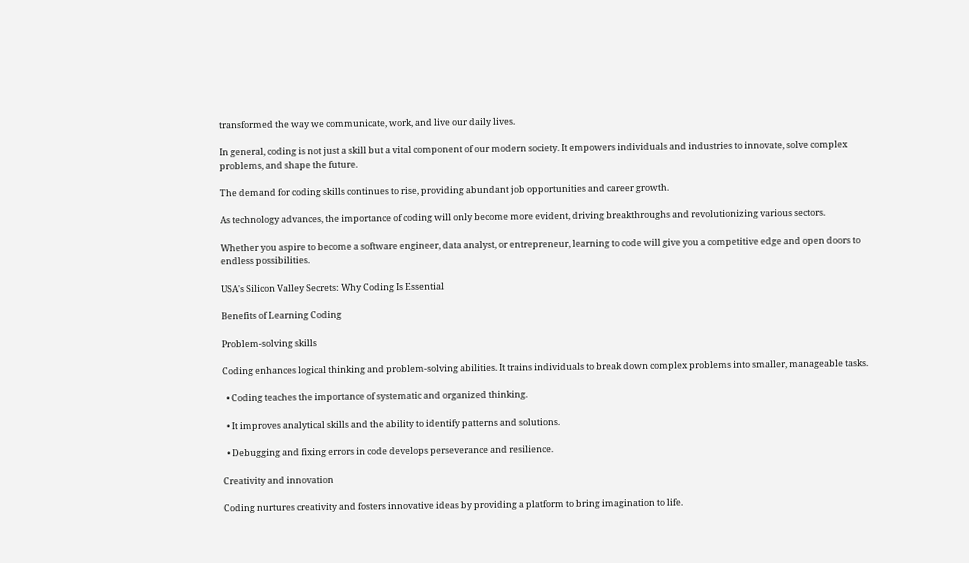transformed the way we communicate, work, and live our daily lives.

In general, coding is not just a skill but a vital component of our modern society. It empowers individuals and industries to innovate, solve complex problems, and shape the future.

The demand for coding skills continues to rise, providing abundant job opportunities and career growth.

As technology advances, the importance of coding will only become more evident, driving breakthroughs and revolutionizing various sectors.

Whether you aspire to become a software engineer, data analyst, or entrepreneur, learning to code will give you a competitive edge and open doors to endless possibilities.

USA's Silicon Valley Secrets: Why Coding Is Essential

Benefits of Learning Coding

Problem-solving skills

Coding enhances logical thinking and problem-solving abilities. It trains individuals to break down complex problems into smaller, manageable tasks.

  • Coding teaches the importance of systematic and organized thinking.

  • It improves analytical skills and the ability to identify patterns and solutions.

  • Debugging and fixing errors in code develops perseverance and resilience.

Creativity and innovation

Coding nurtures creativity and fosters innovative ideas by providing a platform to bring imagination to life.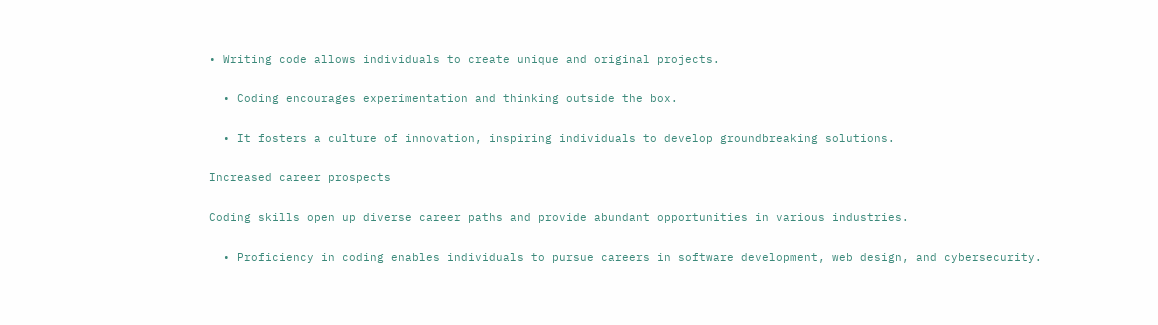• Writing code allows individuals to create unique and original projects.

  • Coding encourages experimentation and thinking outside the box.

  • It fosters a culture of innovation, inspiring individuals to develop groundbreaking solutions.

Increased career prospects

Coding skills open up diverse career paths and provide abundant opportunities in various industries.

  • Proficiency in coding enables individuals to pursue careers in software development, web design, and cybersecurity.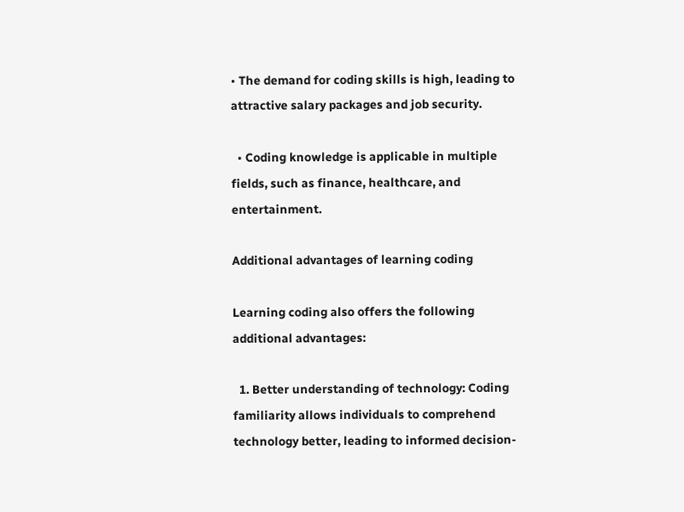• The demand for coding skills is high, leading to attractive salary packages and job security.

  • Coding knowledge is applicable in multiple fields, such as finance, healthcare, and entertainment.

Additional advantages of learning coding

Learning coding also offers the following additional advantages:

  1. Better understanding of technology: Coding familiarity allows individuals to comprehend technology better, leading to informed decision-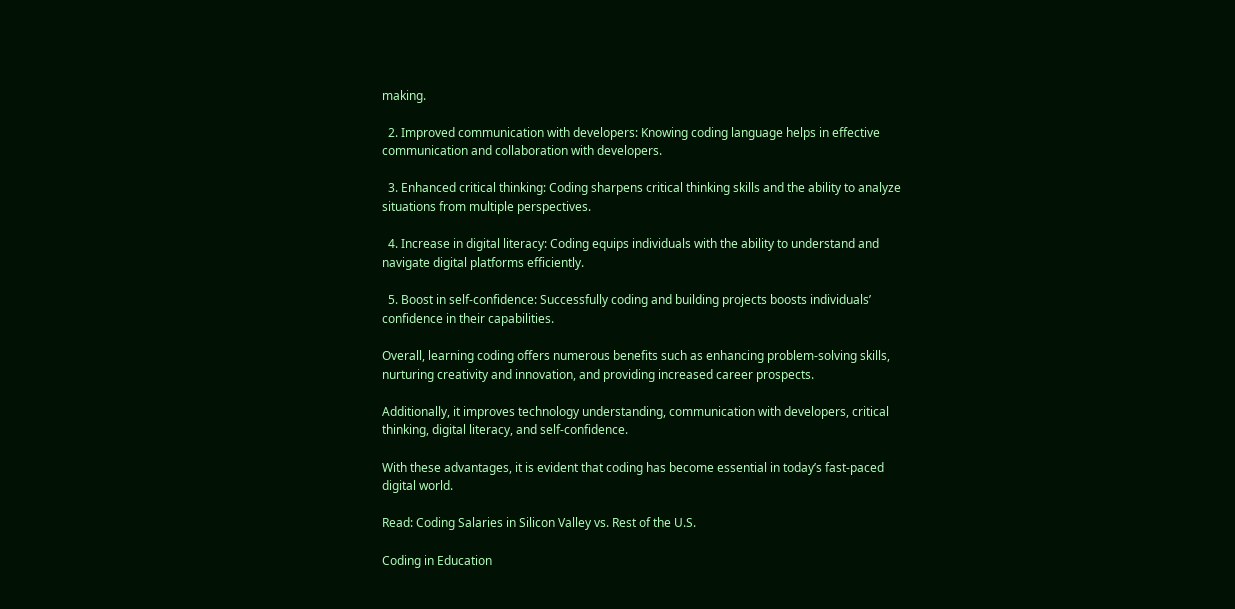making.

  2. Improved communication with developers: Knowing coding language helps in effective communication and collaboration with developers.

  3. Enhanced critical thinking: Coding sharpens critical thinking skills and the ability to analyze situations from multiple perspectives.

  4. Increase in digital literacy: Coding equips individuals with the ability to understand and navigate digital platforms efficiently.

  5. Boost in self-confidence: Successfully coding and building projects boosts individuals’ confidence in their capabilities.

Overall, learning coding offers numerous benefits such as enhancing problem-solving skills, nurturing creativity and innovation, and providing increased career prospects.

Additionally, it improves technology understanding, communication with developers, critical thinking, digital literacy, and self-confidence.

With these advantages, it is evident that coding has become essential in today’s fast-paced digital world.

Read: Coding Salaries in Silicon Valley vs. Rest of the U.S.

Coding in Education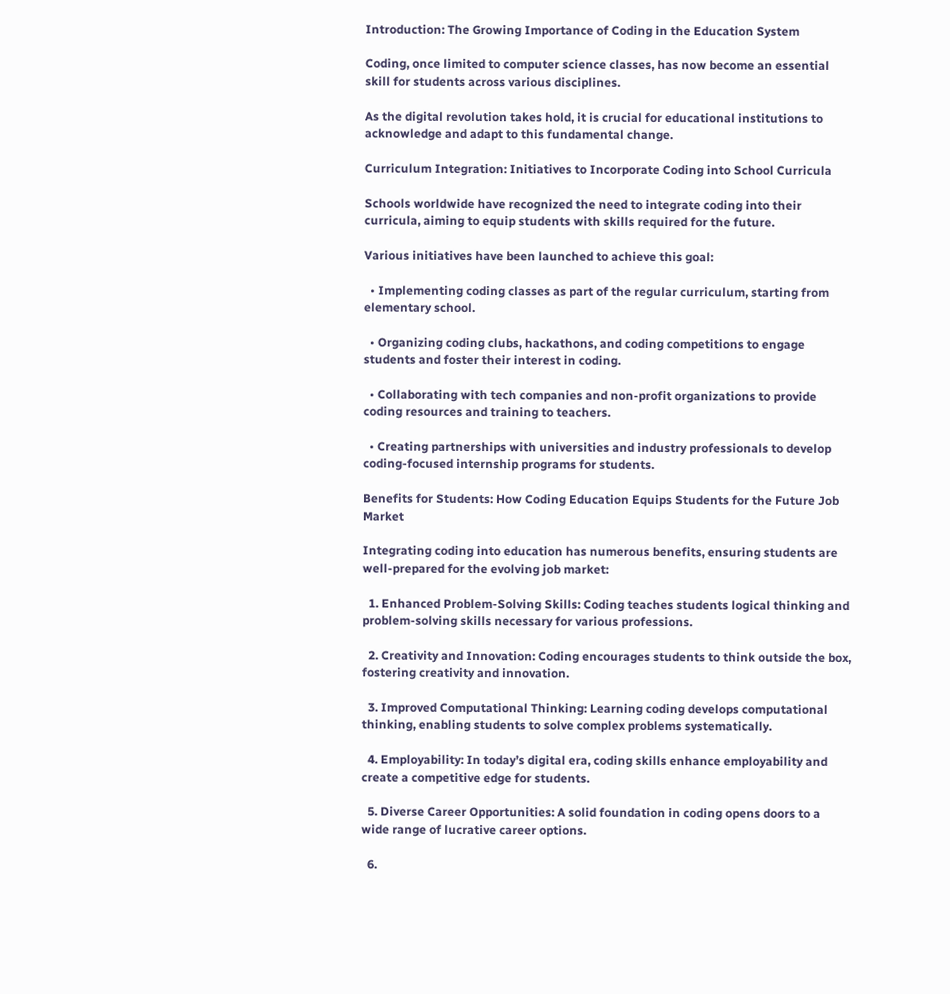Introduction: The Growing Importance of Coding in the Education System

Coding, once limited to computer science classes, has now become an essential skill for students across various disciplines.

As the digital revolution takes hold, it is crucial for educational institutions to acknowledge and adapt to this fundamental change.

Curriculum Integration: Initiatives to Incorporate Coding into School Curricula

Schools worldwide have recognized the need to integrate coding into their curricula, aiming to equip students with skills required for the future.

Various initiatives have been launched to achieve this goal:

  • Implementing coding classes as part of the regular curriculum, starting from elementary school.

  • Organizing coding clubs, hackathons, and coding competitions to engage students and foster their interest in coding.

  • Collaborating with tech companies and non-profit organizations to provide coding resources and training to teachers.

  • Creating partnerships with universities and industry professionals to develop coding-focused internship programs for students.

Benefits for Students: How Coding Education Equips Students for the Future Job Market

Integrating coding into education has numerous benefits, ensuring students are well-prepared for the evolving job market:

  1. Enhanced Problem-Solving Skills: Coding teaches students logical thinking and problem-solving skills necessary for various professions.

  2. Creativity and Innovation: Coding encourages students to think outside the box, fostering creativity and innovation.

  3. Improved Computational Thinking: Learning coding develops computational thinking, enabling students to solve complex problems systematically.

  4. Employability: In today’s digital era, coding skills enhance employability and create a competitive edge for students.

  5. Diverse Career Opportunities: A solid foundation in coding opens doors to a wide range of lucrative career options.

  6.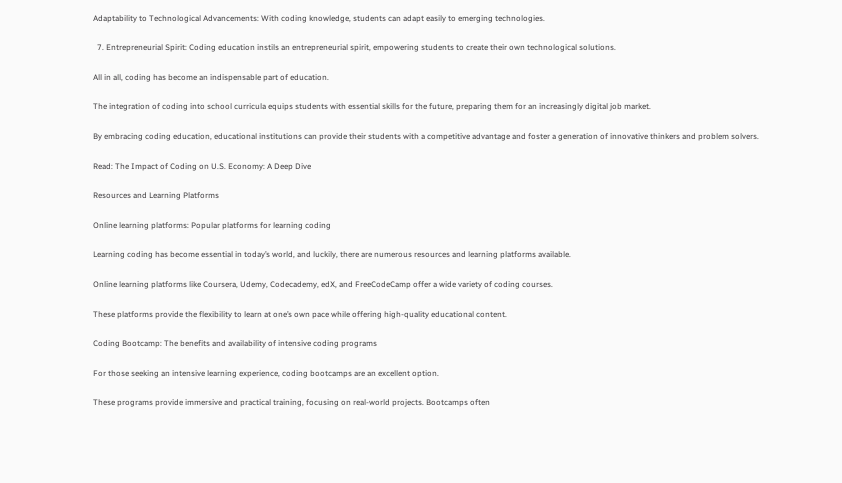Adaptability to Technological Advancements: With coding knowledge, students can adapt easily to emerging technologies.

  7. Entrepreneurial Spirit: Coding education instils an entrepreneurial spirit, empowering students to create their own technological solutions.

All in all, coding has become an indispensable part of education.

The integration of coding into school curricula equips students with essential skills for the future, preparing them for an increasingly digital job market.

By embracing coding education, educational institutions can provide their students with a competitive advantage and foster a generation of innovative thinkers and problem solvers.

Read: The Impact of Coding on U.S. Economy: A Deep Dive

Resources and Learning Platforms

Online learning platforms: Popular platforms for learning coding

Learning coding has become essential in today’s world, and luckily, there are numerous resources and learning platforms available.

Online learning platforms like Coursera, Udemy, Codecademy, edX, and FreeCodeCamp offer a wide variety of coding courses.

These platforms provide the flexibility to learn at one’s own pace while offering high-quality educational content.

Coding Bootcamp: The benefits and availability of intensive coding programs

For those seeking an intensive learning experience, coding bootcamps are an excellent option.

These programs provide immersive and practical training, focusing on real-world projects. Bootcamps often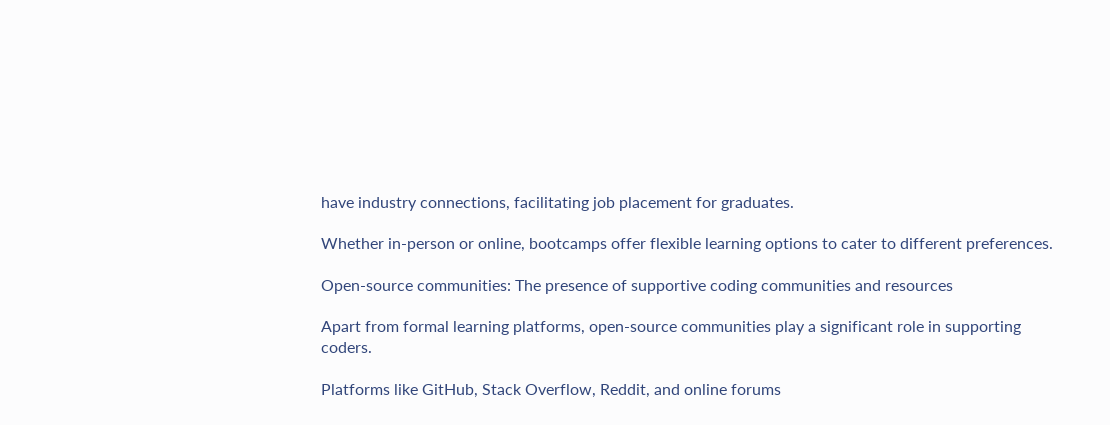have industry connections, facilitating job placement for graduates.

Whether in-person or online, bootcamps offer flexible learning options to cater to different preferences.

Open-source communities: The presence of supportive coding communities and resources

Apart from formal learning platforms, open-source communities play a significant role in supporting coders.

Platforms like GitHub, Stack Overflow, Reddit, and online forums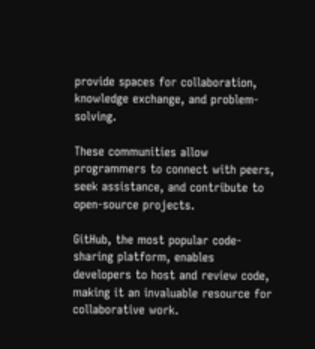provide spaces for collaboration, knowledge exchange, and problem-solving.

These communities allow programmers to connect with peers, seek assistance, and contribute to open-source projects.

GitHub, the most popular code-sharing platform, enables developers to host and review code, making it an invaluable resource for collaborative work.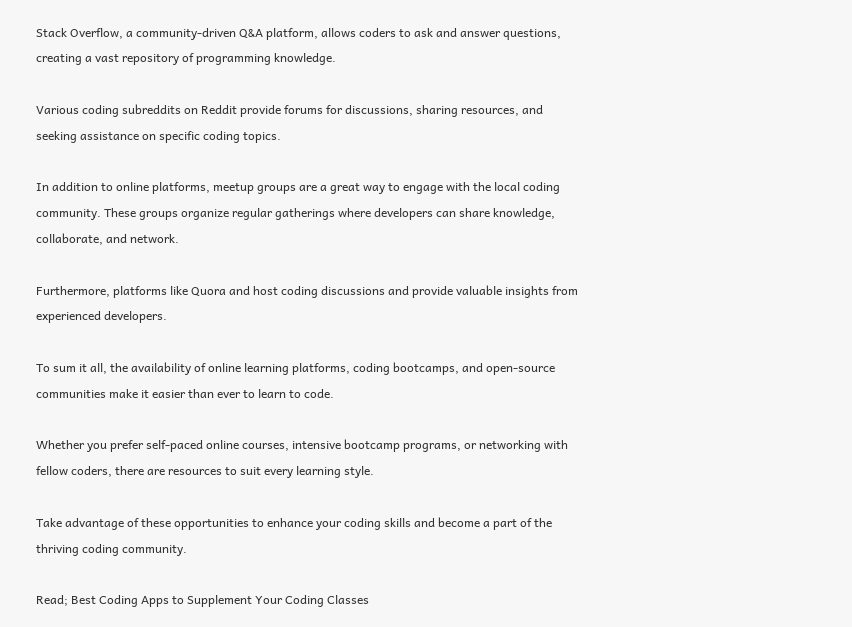Stack Overflow, a community-driven Q&A platform, allows coders to ask and answer questions, creating a vast repository of programming knowledge.

Various coding subreddits on Reddit provide forums for discussions, sharing resources, and seeking assistance on specific coding topics.

In addition to online platforms, meetup groups are a great way to engage with the local coding community. These groups organize regular gatherings where developers can share knowledge, collaborate, and network.

Furthermore, platforms like Quora and host coding discussions and provide valuable insights from experienced developers.

To sum it all, the availability of online learning platforms, coding bootcamps, and open-source communities make it easier than ever to learn to code.

Whether you prefer self-paced online courses, intensive bootcamp programs, or networking with fellow coders, there are resources to suit every learning style.

Take advantage of these opportunities to enhance your coding skills and become a part of the thriving coding community.

Read; Best Coding Apps to Supplement Your Coding Classes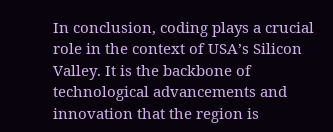In conclusion, coding plays a crucial role in the context of USA’s Silicon Valley. It is the backbone of technological advancements and innovation that the region is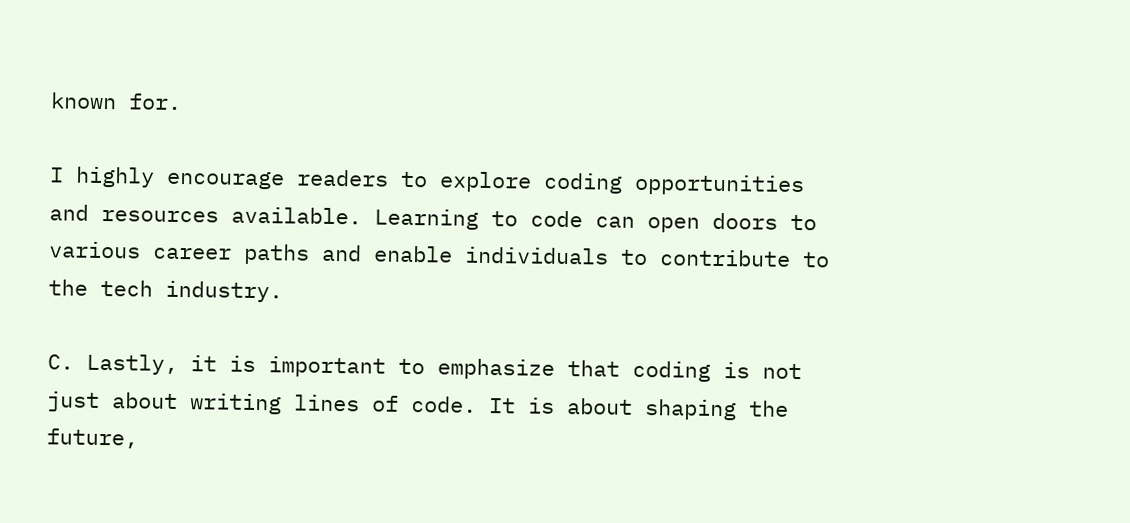known for.

I highly encourage readers to explore coding opportunities and resources available. Learning to code can open doors to various career paths and enable individuals to contribute to the tech industry.

C. Lastly, it is important to emphasize that coding is not just about writing lines of code. It is about shaping the future,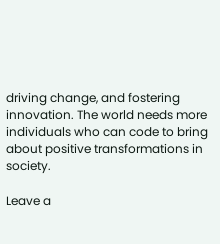driving change, and fostering innovation. The world needs more individuals who can code to bring about positive transformations in society.

Leave a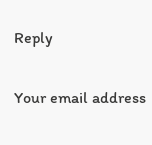Reply

Your email address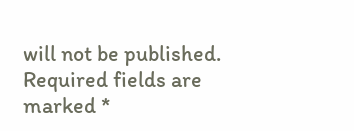will not be published. Required fields are marked *